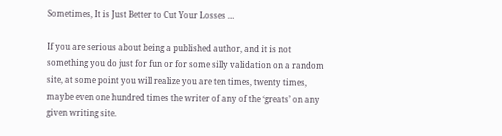Sometimes, It is Just Better to Cut Your Losses …

If you are serious about being a published author, and it is not something you do just for fun or for some silly validation on a random site, at some point you will realize you are ten times, twenty times, maybe even one hundred times the writer of any of the ‘greats’ on any given writing site.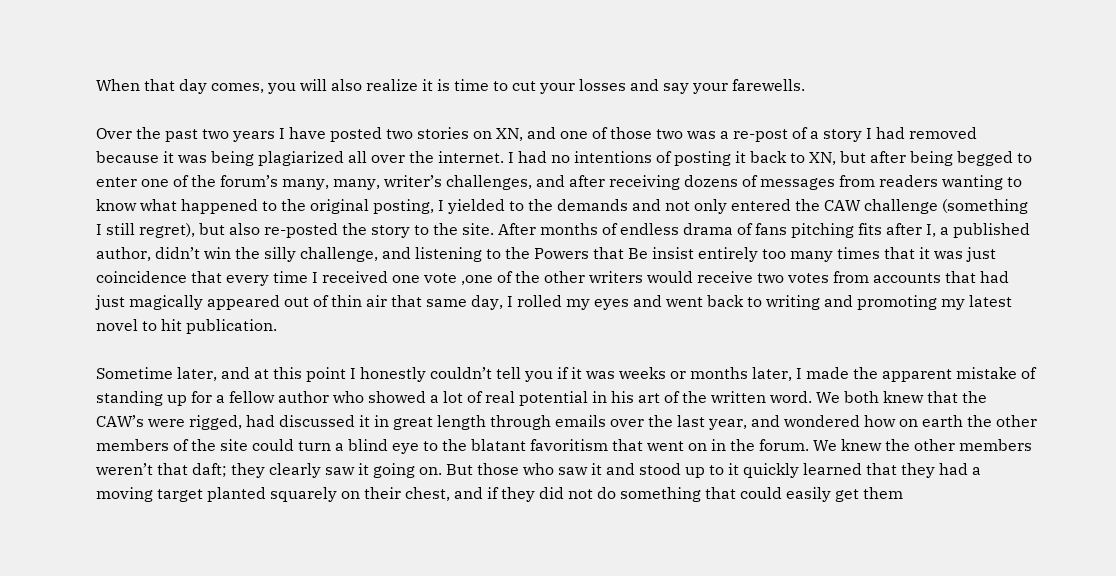When that day comes, you will also realize it is time to cut your losses and say your farewells.

Over the past two years I have posted two stories on XN, and one of those two was a re-post of a story I had removed because it was being plagiarized all over the internet. I had no intentions of posting it back to XN, but after being begged to enter one of the forum’s many, many, writer’s challenges, and after receiving dozens of messages from readers wanting to know what happened to the original posting, I yielded to the demands and not only entered the CAW challenge (something I still regret), but also re-posted the story to the site. After months of endless drama of fans pitching fits after I, a published author, didn’t win the silly challenge, and listening to the Powers that Be insist entirely too many times that it was just coincidence that every time I received one vote ,one of the other writers would receive two votes from accounts that had just magically appeared out of thin air that same day, I rolled my eyes and went back to writing and promoting my latest novel to hit publication.

Sometime later, and at this point I honestly couldn’t tell you if it was weeks or months later, I made the apparent mistake of standing up for a fellow author who showed a lot of real potential in his art of the written word. We both knew that the CAW’s were rigged, had discussed it in great length through emails over the last year, and wondered how on earth the other members of the site could turn a blind eye to the blatant favoritism that went on in the forum. We knew the other members weren’t that daft; they clearly saw it going on. But those who saw it and stood up to it quickly learned that they had a moving target planted squarely on their chest, and if they did not do something that could easily get them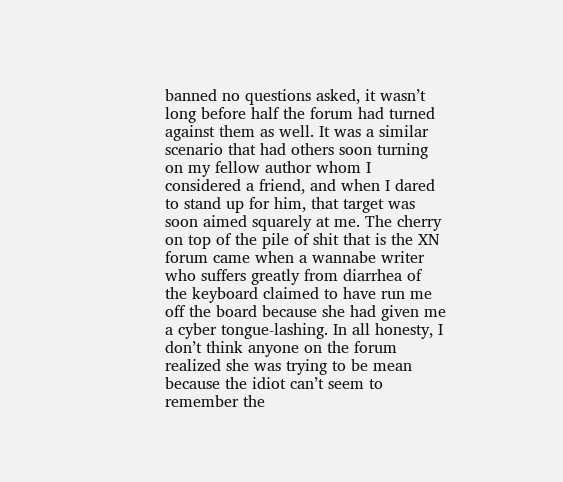banned no questions asked, it wasn’t long before half the forum had turned against them as well. It was a similar scenario that had others soon turning on my fellow author whom I considered a friend, and when I dared to stand up for him, that target was soon aimed squarely at me. The cherry on top of the pile of shit that is the XN forum came when a wannabe writer who suffers greatly from diarrhea of the keyboard claimed to have run me off the board because she had given me a cyber tongue-lashing. In all honesty, I don’t think anyone on the forum realized she was trying to be mean because the idiot can’t seem to remember the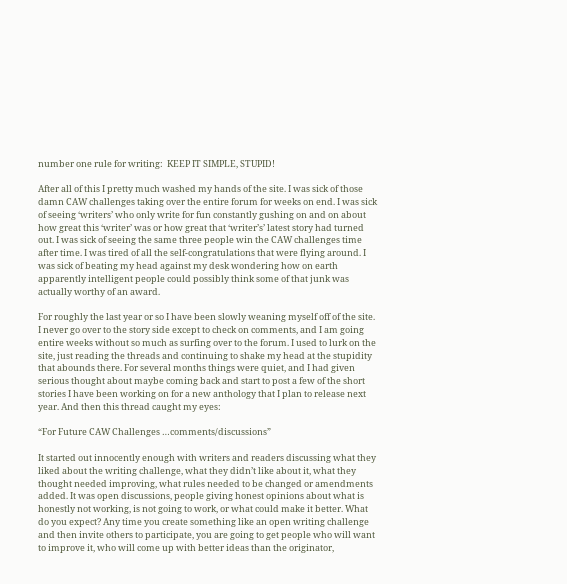number one rule for writing:  KEEP IT SIMPLE, STUPID!

After all of this I pretty much washed my hands of the site. I was sick of those damn CAW challenges taking over the entire forum for weeks on end. I was sick of seeing ‘writers’ who only write for fun constantly gushing on and on about how great this ‘writer’ was or how great that ‘writer’s’ latest story had turned out. I was sick of seeing the same three people win the CAW challenges time after time. I was tired of all the self-congratulations that were flying around. I was sick of beating my head against my desk wondering how on earth apparently intelligent people could possibly think some of that junk was actually worthy of an award.

For roughly the last year or so I have been slowly weaning myself off of the site. I never go over to the story side except to check on comments, and I am going entire weeks without so much as surfing over to the forum. I used to lurk on the site, just reading the threads and continuing to shake my head at the stupidity that abounds there. For several months things were quiet, and I had given serious thought about maybe coming back and start to post a few of the short stories I have been working on for a new anthology that I plan to release next year. And then this thread caught my eyes:

“For Future CAW Challenges …comments/discussions”

It started out innocently enough with writers and readers discussing what they liked about the writing challenge, what they didn’t like about it, what they thought needed improving, what rules needed to be changed or amendments added. It was open discussions, people giving honest opinions about what is honestly not working, is not going to work, or what could make it better. What do you expect? Any time you create something like an open writing challenge and then invite others to participate, you are going to get people who will want to improve it, who will come up with better ideas than the originator,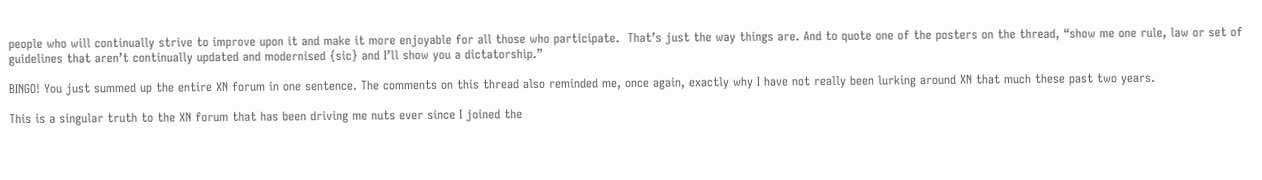people who will continually strive to improve upon it and make it more enjoyable for all those who participate.  That’s just the way things are. And to quote one of the posters on the thread, “show me one rule, law or set of guidelines that aren’t continually updated and modernised {sic} and I’ll show you a dictatorship.”

BINGO! You just summed up the entire XN forum in one sentence. The comments on this thread also reminded me, once again, exactly why I have not really been lurking around XN that much these past two years.

This is a singular truth to the XN forum that has been driving me nuts ever since I joined the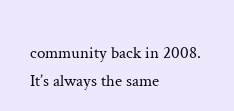community back in 2008. It’s always the same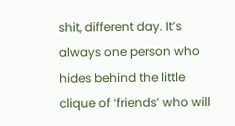shit, different day. It’s always one person who hides behind the little clique of ‘friends’ who will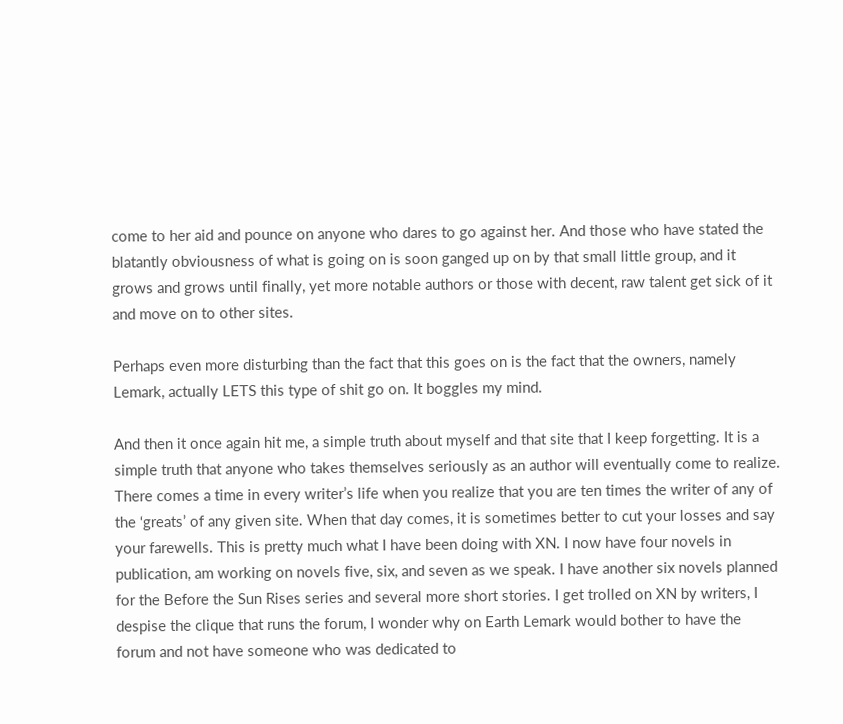come to her aid and pounce on anyone who dares to go against her. And those who have stated the blatantly obviousness of what is going on is soon ganged up on by that small little group, and it grows and grows until finally, yet more notable authors or those with decent, raw talent get sick of it and move on to other sites.

Perhaps even more disturbing than the fact that this goes on is the fact that the owners, namely Lemark, actually LETS this type of shit go on. It boggles my mind.

And then it once again hit me, a simple truth about myself and that site that I keep forgetting. It is a simple truth that anyone who takes themselves seriously as an author will eventually come to realize. There comes a time in every writer’s life when you realize that you are ten times the writer of any of the ‘greats’ of any given site. When that day comes, it is sometimes better to cut your losses and say your farewells. This is pretty much what I have been doing with XN. I now have four novels in publication, am working on novels five, six, and seven as we speak. I have another six novels planned for the Before the Sun Rises series and several more short stories. I get trolled on XN by writers, I despise the clique that runs the forum, I wonder why on Earth Lemark would bother to have the forum and not have someone who was dedicated to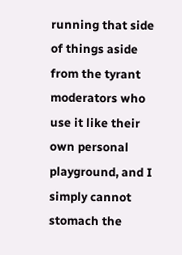running that side of things aside from the tyrant moderators who use it like their own personal playground, and I simply cannot stomach the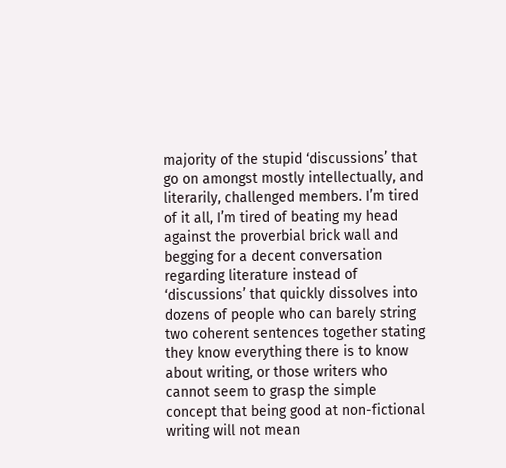majority of the stupid ‘discussions’ that go on amongst mostly intellectually, and literarily, challenged members. I’m tired of it all, I’m tired of beating my head against the proverbial brick wall and begging for a decent conversation regarding literature instead of ‘discussions’ that quickly dissolves into dozens of people who can barely string two coherent sentences together stating they know everything there is to know about writing, or those writers who cannot seem to grasp the simple concept that being good at non-fictional writing will not mean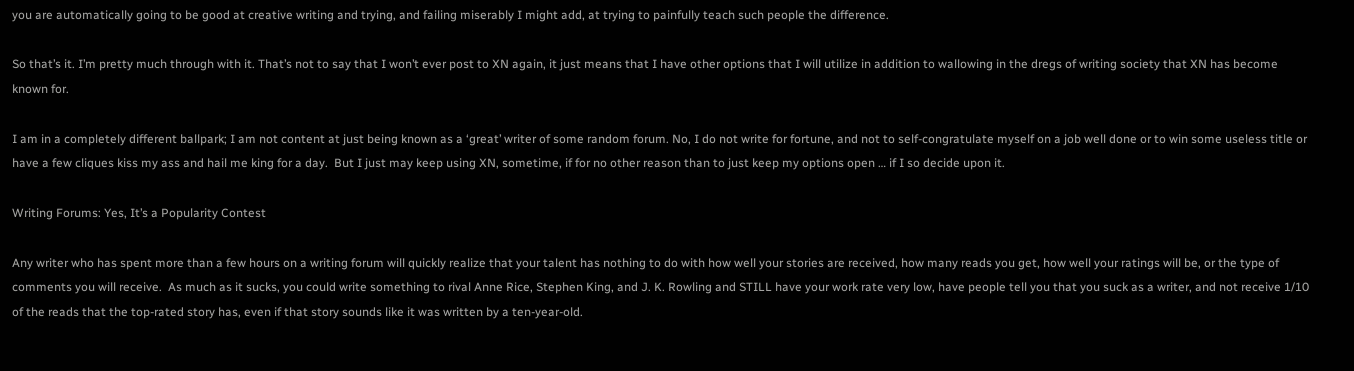you are automatically going to be good at creative writing and trying, and failing miserably I might add, at trying to painfully teach such people the difference.

So that’s it. I’m pretty much through with it. That’s not to say that I won’t ever post to XN again, it just means that I have other options that I will utilize in addition to wallowing in the dregs of writing society that XN has become known for.

I am in a completely different ballpark; I am not content at just being known as a ‘great’ writer of some random forum. No, I do not write for fortune, and not to self-congratulate myself on a job well done or to win some useless title or have a few cliques kiss my ass and hail me king for a day.  But I just may keep using XN, sometime, if for no other reason than to just keep my options open … if I so decide upon it.

Writing Forums: Yes, It’s a Popularity Contest

Any writer who has spent more than a few hours on a writing forum will quickly realize that your talent has nothing to do with how well your stories are received, how many reads you get, how well your ratings will be, or the type of comments you will receive.  As much as it sucks, you could write something to rival Anne Rice, Stephen King, and J. K. Rowling and STILL have your work rate very low, have people tell you that you suck as a writer, and not receive 1/10 of the reads that the top-rated story has, even if that story sounds like it was written by a ten-year-old.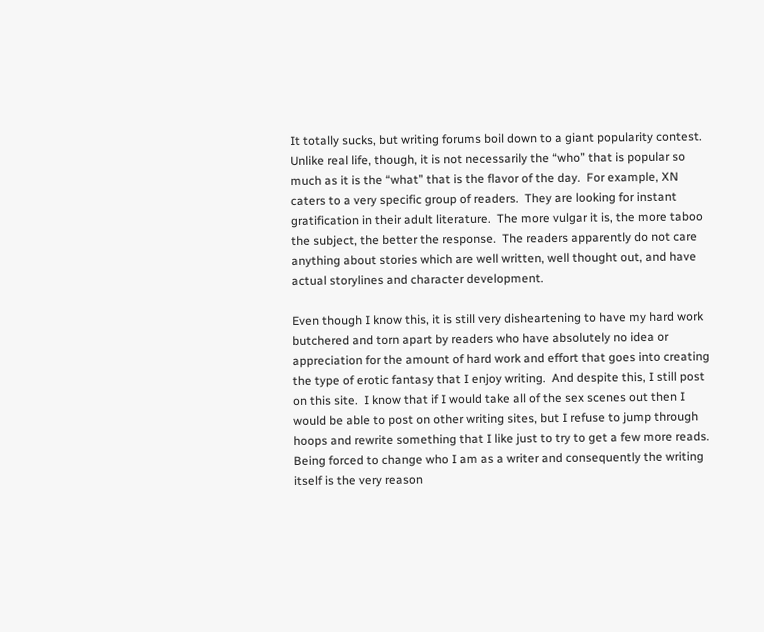It totally sucks, but writing forums boil down to a giant popularity contest.  Unlike real life, though, it is not necessarily the “who” that is popular so much as it is the “what” that is the flavor of the day.  For example, XN caters to a very specific group of readers.  They are looking for instant gratification in their adult literature.  The more vulgar it is, the more taboo the subject, the better the response.  The readers apparently do not care anything about stories which are well written, well thought out, and have actual storylines and character development.

Even though I know this, it is still very disheartening to have my hard work butchered and torn apart by readers who have absolutely no idea or appreciation for the amount of hard work and effort that goes into creating the type of erotic fantasy that I enjoy writing.  And despite this, I still post on this site.  I know that if I would take all of the sex scenes out then I would be able to post on other writing sites, but I refuse to jump through hoops and rewrite something that I like just to try to get a few more reads.  Being forced to change who I am as a writer and consequently the writing itself is the very reason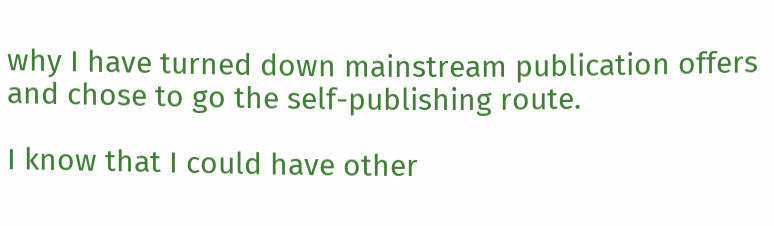why I have turned down mainstream publication offers and chose to go the self-publishing route.

I know that I could have other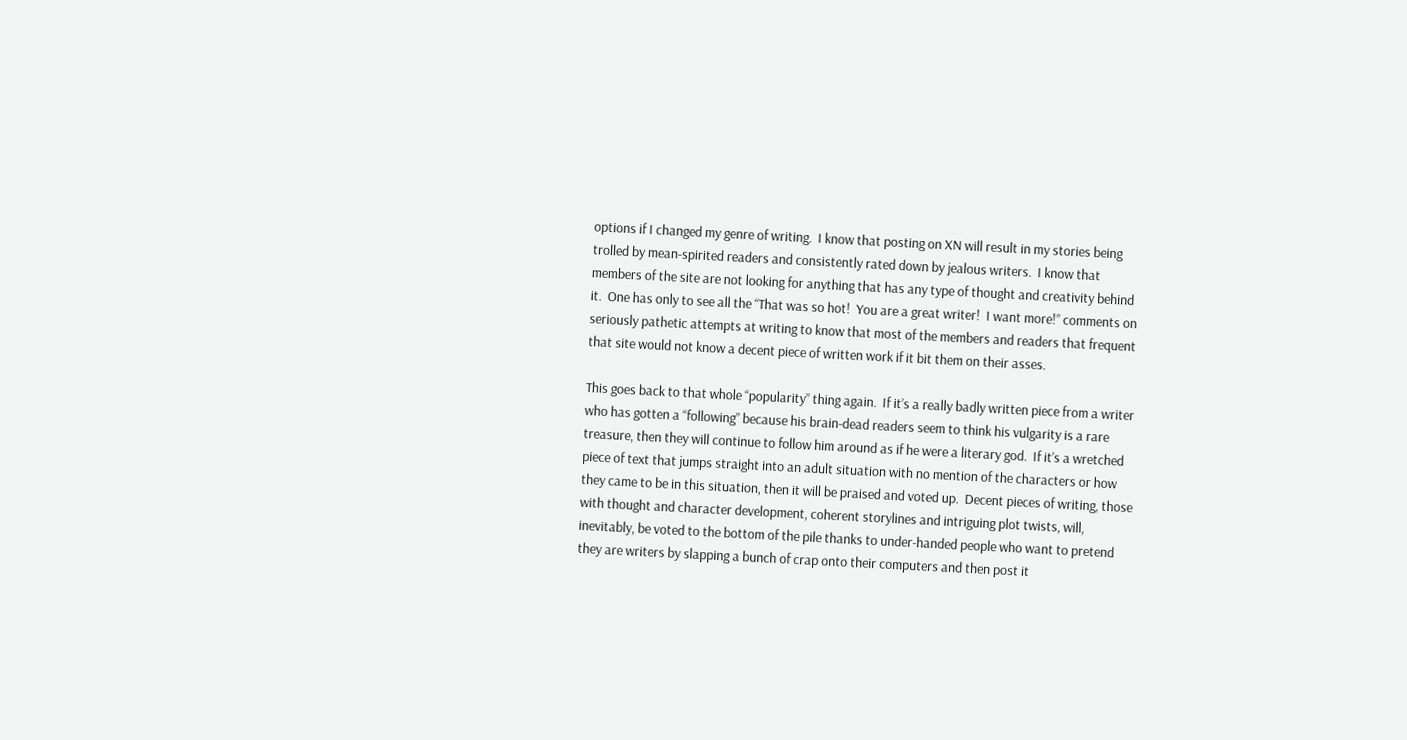options if I changed my genre of writing.  I know that posting on XN will result in my stories being trolled by mean-spirited readers and consistently rated down by jealous writers.  I know that members of the site are not looking for anything that has any type of thought and creativity behind it.  One has only to see all the “That was so hot!  You are a great writer!  I want more!” comments on seriously pathetic attempts at writing to know that most of the members and readers that frequent that site would not know a decent piece of written work if it bit them on their asses.

This goes back to that whole “popularity” thing again.  If it’s a really badly written piece from a writer who has gotten a “following” because his brain-dead readers seem to think his vulgarity is a rare treasure, then they will continue to follow him around as if he were a literary god.  If it’s a wretched piece of text that jumps straight into an adult situation with no mention of the characters or how they came to be in this situation, then it will be praised and voted up.  Decent pieces of writing, those with thought and character development, coherent storylines and intriguing plot twists, will, inevitably, be voted to the bottom of the pile thanks to under-handed people who want to pretend they are writers by slapping a bunch of crap onto their computers and then post it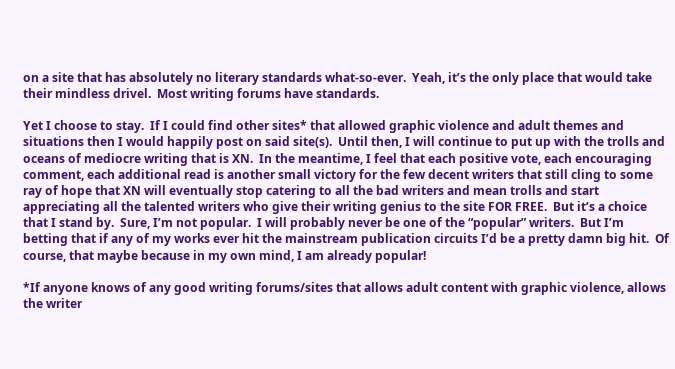on a site that has absolutely no literary standards what-so-ever.  Yeah, it’s the only place that would take their mindless drivel.  Most writing forums have standards.

Yet I choose to stay.  If I could find other sites* that allowed graphic violence and adult themes and situations then I would happily post on said site(s).  Until then, I will continue to put up with the trolls and oceans of mediocre writing that is XN.  In the meantime, I feel that each positive vote, each encouraging comment, each additional read is another small victory for the few decent writers that still cling to some ray of hope that XN will eventually stop catering to all the bad writers and mean trolls and start appreciating all the talented writers who give their writing genius to the site FOR FREE.  But it’s a choice that I stand by.  Sure, I’m not popular.  I will probably never be one of the “popular” writers.  But I’m betting that if any of my works ever hit the mainstream publication circuits I’d be a pretty damn big hit.  Of course, that maybe because in my own mind, I am already popular!

*If anyone knows of any good writing forums/sites that allows adult content with graphic violence, allows the writer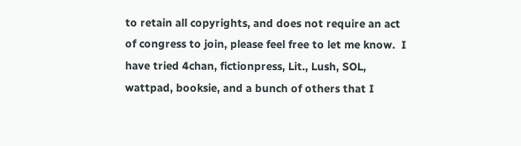to retain all copyrights, and does not require an act of congress to join, please feel free to let me know.  I have tried 4chan, fictionpress, Lit., Lush, SOL, wattpad, booksie, and a bunch of others that I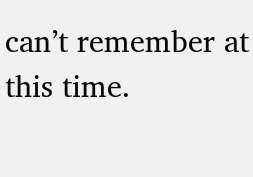can’t remember at this time.